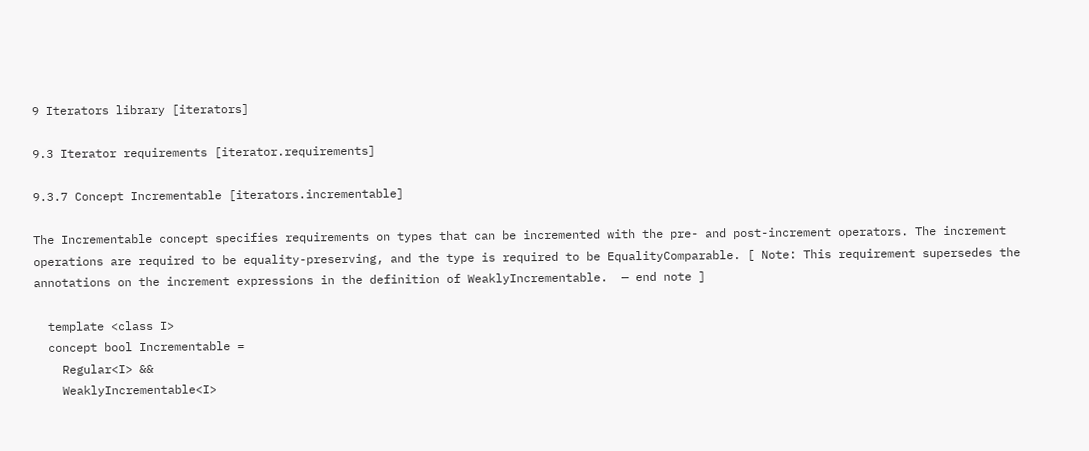9 Iterators library [iterators]

9.3 Iterator requirements [iterator.requirements]

9.3.7 Concept Incrementable [iterators.incrementable]

The Incrementable concept specifies requirements on types that can be incremented with the pre- and post-increment operators. The increment operations are required to be equality-preserving, and the type is required to be EqualityComparable. [ Note: This requirement supersedes the annotations on the increment expressions in the definition of WeaklyIncrementable.  — end note ]

  template <class I>
  concept bool Incrementable =
    Regular<I> &&
    WeaklyIncrementable<I>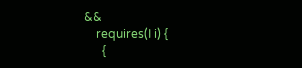&&
    requires(I i) {
      {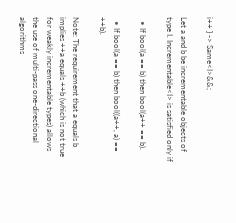i++ } -> Same<I>&&;

Let a and b be incrementable objects of type I. Incrementable<I> is satisfied only if

  • If bool(a == b) then bool(a++ == b).

  • If bool(a == b) then bool((a++, a) == ++b).

Note: The requirement that a equals b implies ++a equals ++b (which is not true for weakly incrementable types) allows the use of multi-pass one-directional algorithms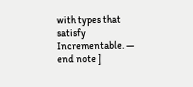with types that satisfy Incrementable. — end note ]